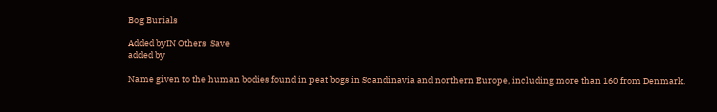Bog Burials

Added byIN Others  Save
added by

Name given to the human bodies found in peat bogs in Scandinavia and northern Europe, including more than 160 from Denmark.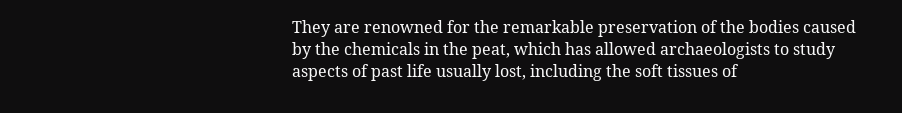They are renowned for the remarkable preservation of the bodies caused by the chemicals in the peat, which has allowed archaeologists to study aspects of past life usually lost, including the soft tissues of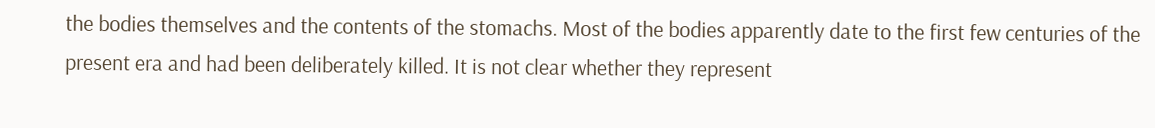the bodies themselves and the contents of the stomachs. Most of the bodies apparently date to the first few centuries of the present era and had been deliberately killed. It is not clear whether they represent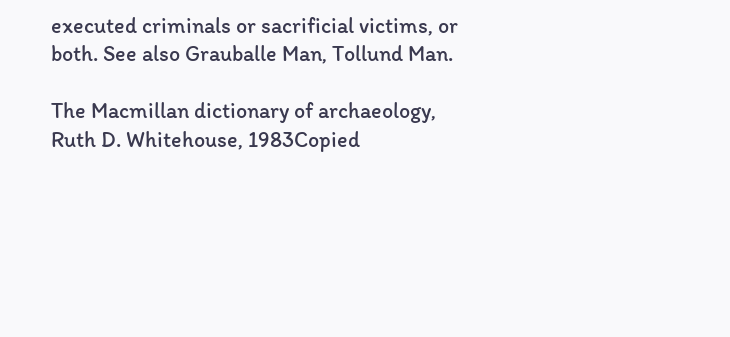executed criminals or sacrificial victims, or both. See also Grauballe Man, Tollund Man.

The Macmillan dictionary of archaeology, Ruth D. Whitehouse, 1983Copied